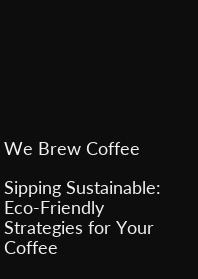We Brew Coffee

Sipping Sustainable: Eco-Friendly Strategies for Your Coffee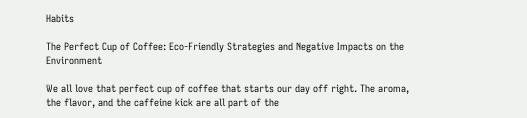Habits

The Perfect Cup of Coffee: Eco-Friendly Strategies and Negative Impacts on the Environment

We all love that perfect cup of coffee that starts our day off right. The aroma, the flavor, and the caffeine kick are all part of the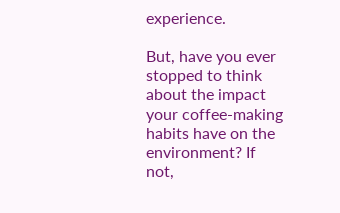experience.

But, have you ever stopped to think about the impact your coffee-making habits have on the environment? If not,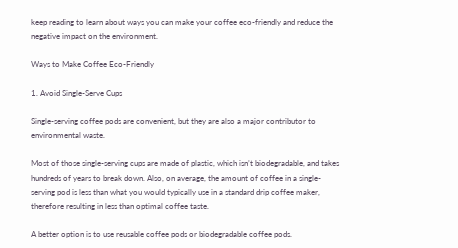keep reading to learn about ways you can make your coffee eco-friendly and reduce the negative impact on the environment.

Ways to Make Coffee Eco-Friendly

1. Avoid Single-Serve Cups

Single-serving coffee pods are convenient, but they are also a major contributor to environmental waste.

Most of those single-serving cups are made of plastic, which isn’t biodegradable, and takes hundreds of years to break down. Also, on average, the amount of coffee in a single-serving pod is less than what you would typically use in a standard drip coffee maker, therefore resulting in less than optimal coffee taste.

A better option is to use reusable coffee pods or biodegradable coffee pods.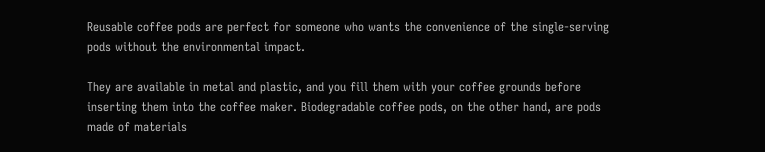Reusable coffee pods are perfect for someone who wants the convenience of the single-serving pods without the environmental impact.

They are available in metal and plastic, and you fill them with your coffee grounds before inserting them into the coffee maker. Biodegradable coffee pods, on the other hand, are pods made of materials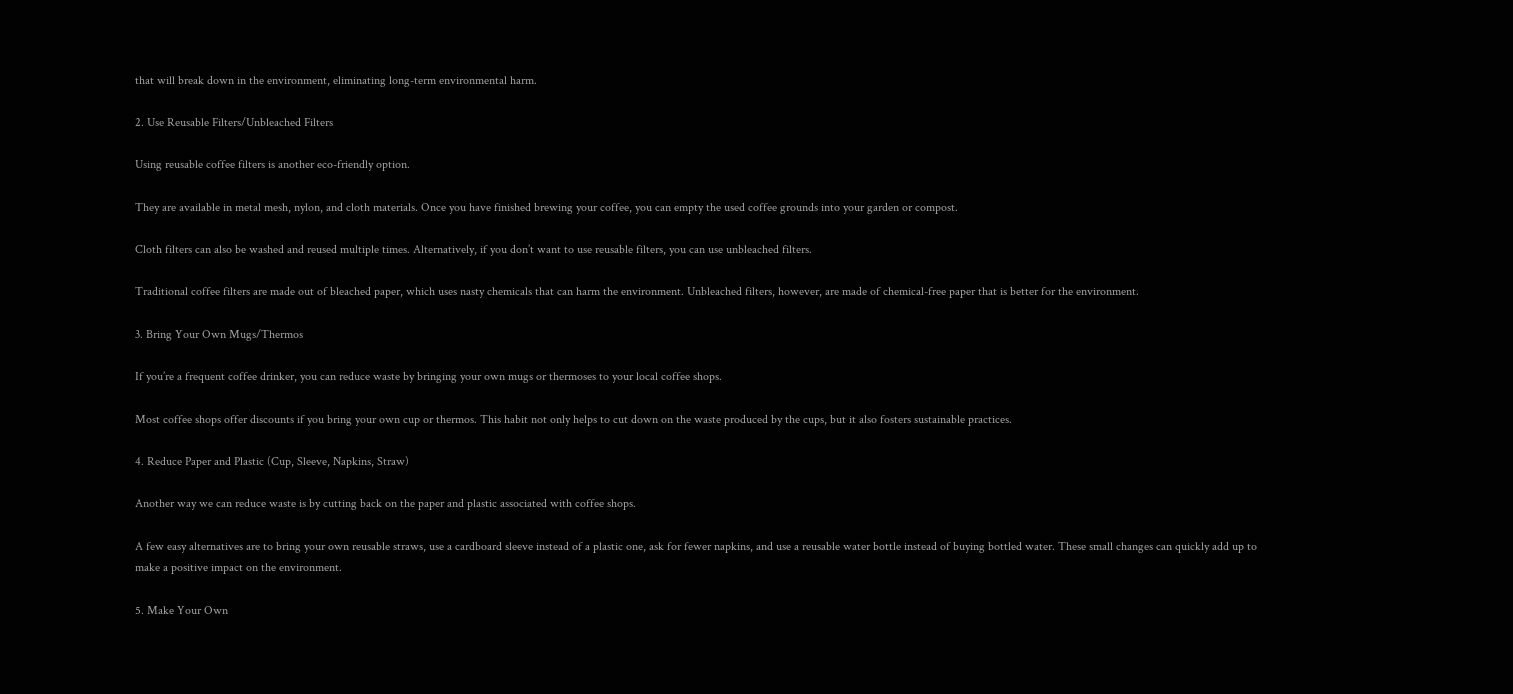that will break down in the environment, eliminating long-term environmental harm.

2. Use Reusable Filters/Unbleached Filters

Using reusable coffee filters is another eco-friendly option.

They are available in metal mesh, nylon, and cloth materials. Once you have finished brewing your coffee, you can empty the used coffee grounds into your garden or compost.

Cloth filters can also be washed and reused multiple times. Alternatively, if you don’t want to use reusable filters, you can use unbleached filters.

Traditional coffee filters are made out of bleached paper, which uses nasty chemicals that can harm the environment. Unbleached filters, however, are made of chemical-free paper that is better for the environment.

3. Bring Your Own Mugs/Thermos

If you’re a frequent coffee drinker, you can reduce waste by bringing your own mugs or thermoses to your local coffee shops.

Most coffee shops offer discounts if you bring your own cup or thermos. This habit not only helps to cut down on the waste produced by the cups, but it also fosters sustainable practices.

4. Reduce Paper and Plastic (Cup, Sleeve, Napkins, Straw)

Another way we can reduce waste is by cutting back on the paper and plastic associated with coffee shops.

A few easy alternatives are to bring your own reusable straws, use a cardboard sleeve instead of a plastic one, ask for fewer napkins, and use a reusable water bottle instead of buying bottled water. These small changes can quickly add up to make a positive impact on the environment.

5. Make Your Own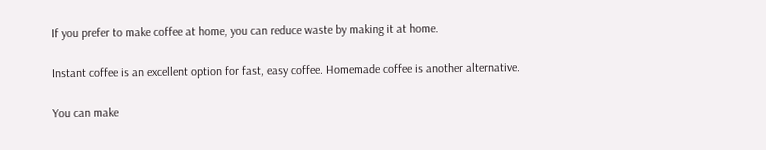If you prefer to make coffee at home, you can reduce waste by making it at home.

Instant coffee is an excellent option for fast, easy coffee. Homemade coffee is another alternative.

You can make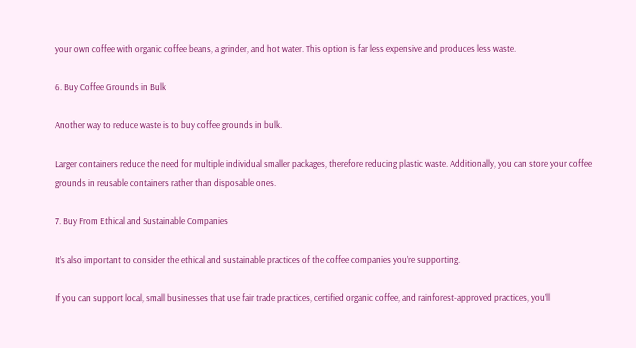your own coffee with organic coffee beans, a grinder, and hot water. This option is far less expensive and produces less waste.

6. Buy Coffee Grounds in Bulk

Another way to reduce waste is to buy coffee grounds in bulk.

Larger containers reduce the need for multiple individual smaller packages, therefore reducing plastic waste. Additionally, you can store your coffee grounds in reusable containers rather than disposable ones.

7. Buy From Ethical and Sustainable Companies

It’s also important to consider the ethical and sustainable practices of the coffee companies you’re supporting.

If you can support local, small businesses that use fair trade practices, certified organic coffee, and rainforest-approved practices, you’ll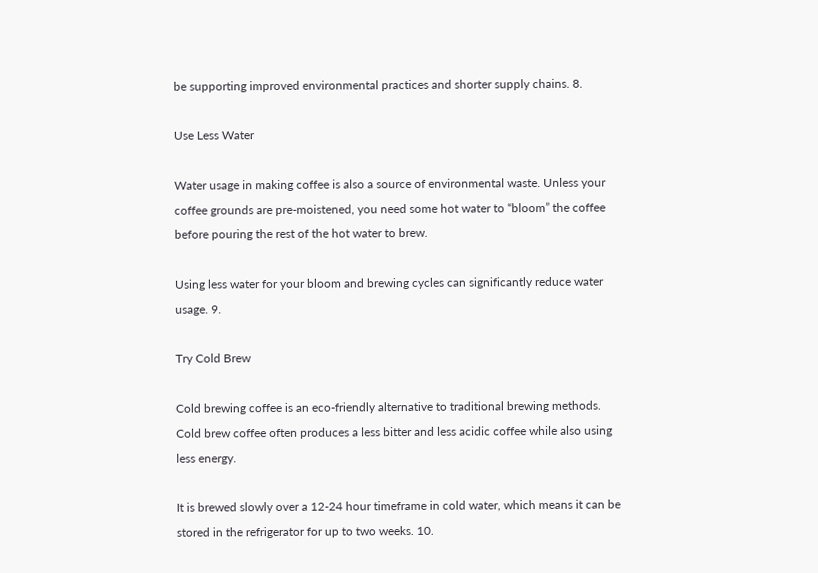be supporting improved environmental practices and shorter supply chains. 8.

Use Less Water

Water usage in making coffee is also a source of environmental waste. Unless your coffee grounds are pre-moistened, you need some hot water to “bloom” the coffee before pouring the rest of the hot water to brew.

Using less water for your bloom and brewing cycles can significantly reduce water usage. 9.

Try Cold Brew

Cold brewing coffee is an eco-friendly alternative to traditional brewing methods. Cold brew coffee often produces a less bitter and less acidic coffee while also using less energy.

It is brewed slowly over a 12-24 hour timeframe in cold water, which means it can be stored in the refrigerator for up to two weeks. 10.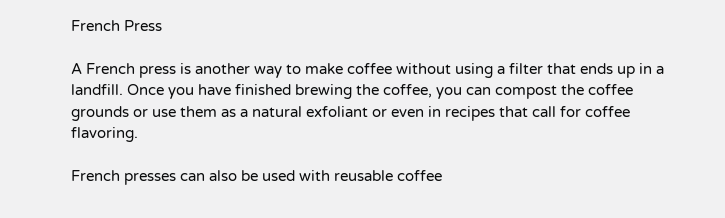French Press

A French press is another way to make coffee without using a filter that ends up in a landfill. Once you have finished brewing the coffee, you can compost the coffee grounds or use them as a natural exfoliant or even in recipes that call for coffee flavoring.

French presses can also be used with reusable coffee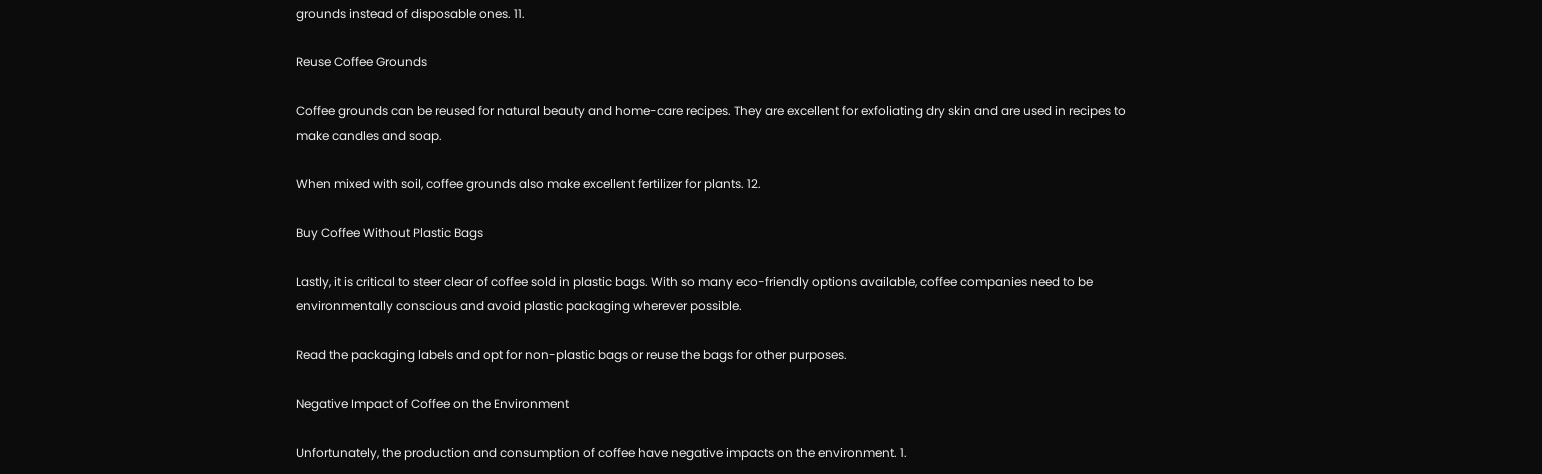grounds instead of disposable ones. 11.

Reuse Coffee Grounds

Coffee grounds can be reused for natural beauty and home-care recipes. They are excellent for exfoliating dry skin and are used in recipes to make candles and soap.

When mixed with soil, coffee grounds also make excellent fertilizer for plants. 12.

Buy Coffee Without Plastic Bags

Lastly, it is critical to steer clear of coffee sold in plastic bags. With so many eco-friendly options available, coffee companies need to be environmentally conscious and avoid plastic packaging wherever possible.

Read the packaging labels and opt for non-plastic bags or reuse the bags for other purposes.

Negative Impact of Coffee on the Environment

Unfortunately, the production and consumption of coffee have negative impacts on the environment. 1.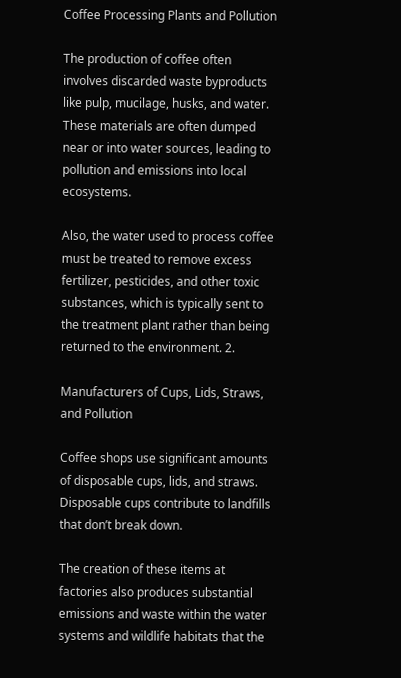Coffee Processing Plants and Pollution

The production of coffee often involves discarded waste byproducts like pulp, mucilage, husks, and water. These materials are often dumped near or into water sources, leading to pollution and emissions into local ecosystems.

Also, the water used to process coffee must be treated to remove excess fertilizer, pesticides, and other toxic substances, which is typically sent to the treatment plant rather than being returned to the environment. 2.

Manufacturers of Cups, Lids, Straws, and Pollution

Coffee shops use significant amounts of disposable cups, lids, and straws. Disposable cups contribute to landfills that don’t break down.

The creation of these items at factories also produces substantial emissions and waste within the water systems and wildlife habitats that the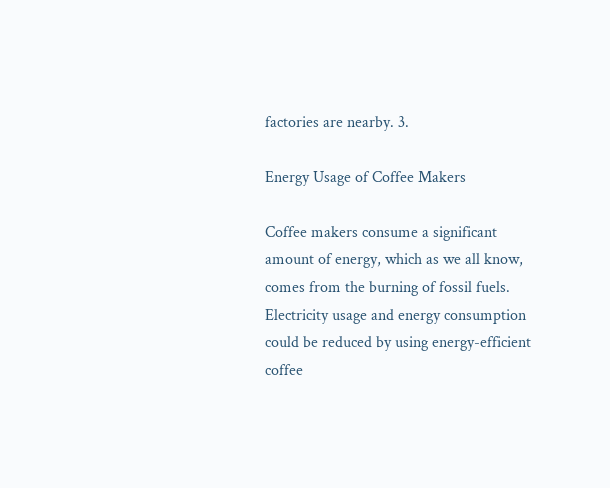factories are nearby. 3.

Energy Usage of Coffee Makers

Coffee makers consume a significant amount of energy, which as we all know, comes from the burning of fossil fuels. Electricity usage and energy consumption could be reduced by using energy-efficient coffee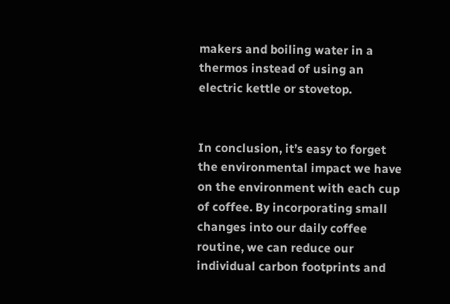makers and boiling water in a thermos instead of using an electric kettle or stovetop.


In conclusion, it’s easy to forget the environmental impact we have on the environment with each cup of coffee. By incorporating small changes into our daily coffee routine, we can reduce our individual carbon footprints and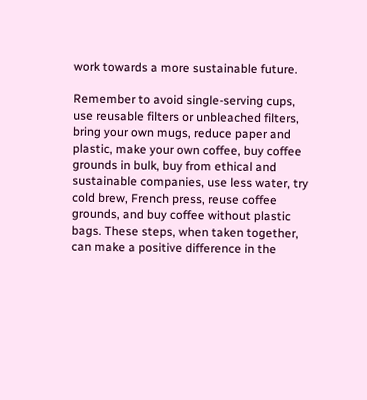work towards a more sustainable future.

Remember to avoid single-serving cups, use reusable filters or unbleached filters, bring your own mugs, reduce paper and plastic, make your own coffee, buy coffee grounds in bulk, buy from ethical and sustainable companies, use less water, try cold brew, French press, reuse coffee grounds, and buy coffee without plastic bags. These steps, when taken together, can make a positive difference in the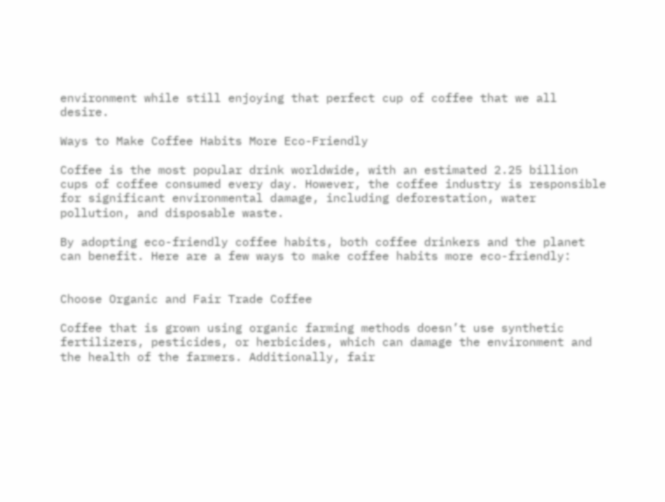environment while still enjoying that perfect cup of coffee that we all desire.

Ways to Make Coffee Habits More Eco-Friendly

Coffee is the most popular drink worldwide, with an estimated 2.25 billion cups of coffee consumed every day. However, the coffee industry is responsible for significant environmental damage, including deforestation, water pollution, and disposable waste.

By adopting eco-friendly coffee habits, both coffee drinkers and the planet can benefit. Here are a few ways to make coffee habits more eco-friendly:


Choose Organic and Fair Trade Coffee

Coffee that is grown using organic farming methods doesn’t use synthetic fertilizers, pesticides, or herbicides, which can damage the environment and the health of the farmers. Additionally, fair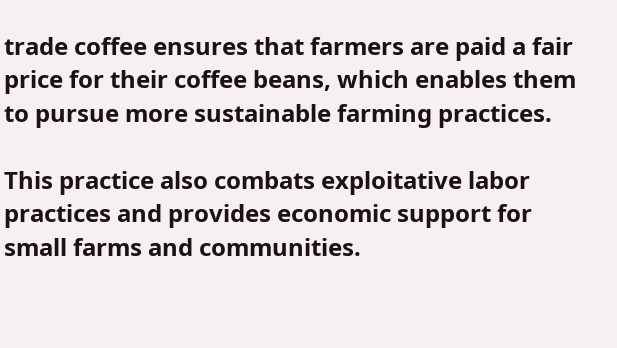trade coffee ensures that farmers are paid a fair price for their coffee beans, which enables them to pursue more sustainable farming practices.

This practice also combats exploitative labor practices and provides economic support for small farms and communities.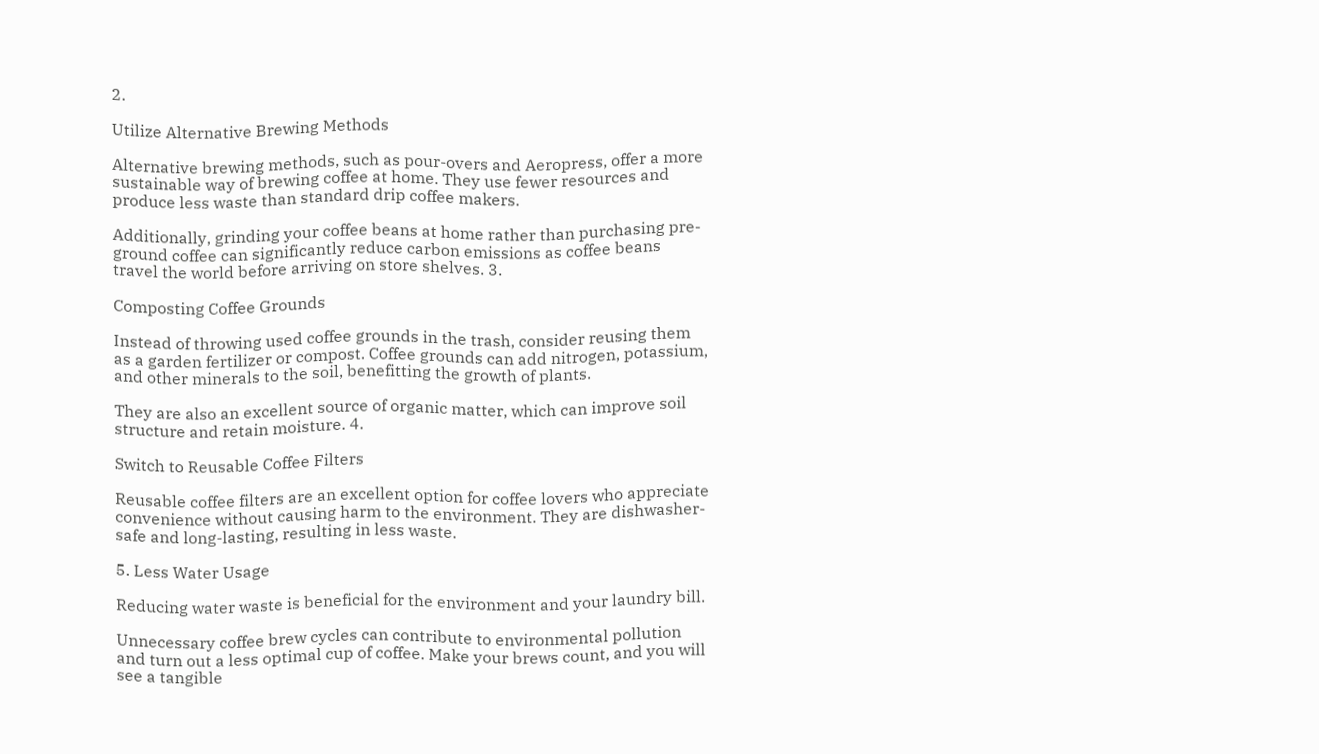2.

Utilize Alternative Brewing Methods

Alternative brewing methods, such as pour-overs and Aeropress, offer a more sustainable way of brewing coffee at home. They use fewer resources and produce less waste than standard drip coffee makers.

Additionally, grinding your coffee beans at home rather than purchasing pre-ground coffee can significantly reduce carbon emissions as coffee beans travel the world before arriving on store shelves. 3.

Composting Coffee Grounds

Instead of throwing used coffee grounds in the trash, consider reusing them as a garden fertilizer or compost. Coffee grounds can add nitrogen, potassium, and other minerals to the soil, benefitting the growth of plants.

They are also an excellent source of organic matter, which can improve soil structure and retain moisture. 4.

Switch to Reusable Coffee Filters

Reusable coffee filters are an excellent option for coffee lovers who appreciate convenience without causing harm to the environment. They are dishwasher-safe and long-lasting, resulting in less waste.

5. Less Water Usage

Reducing water waste is beneficial for the environment and your laundry bill.

Unnecessary coffee brew cycles can contribute to environmental pollution and turn out a less optimal cup of coffee. Make your brews count, and you will see a tangible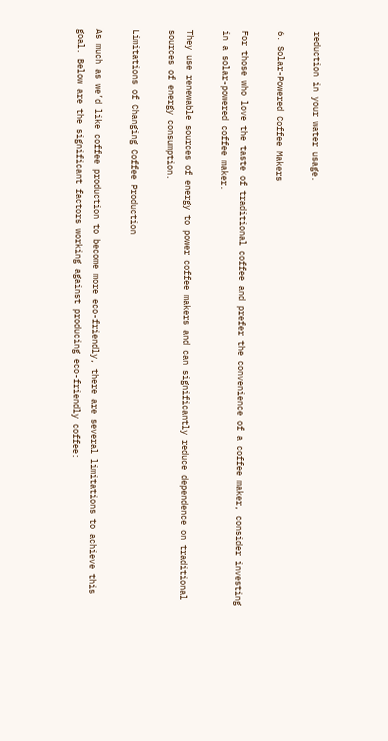reduction in your water usage.

6. Solar-Powered Coffee Makers

For those who love the taste of traditional coffee and prefer the convenience of a coffee maker, consider investing in a solar-powered coffee maker.

They use renewable sources of energy to power coffee makers and can significantly reduce dependence on traditional sources of energy consumption.

Limitations of Changing Coffee Production

As much as we’d like coffee production to become more eco-friendly, there are several limitations to achieve this goal. Below are the significant factors working against producing eco-friendly coffee: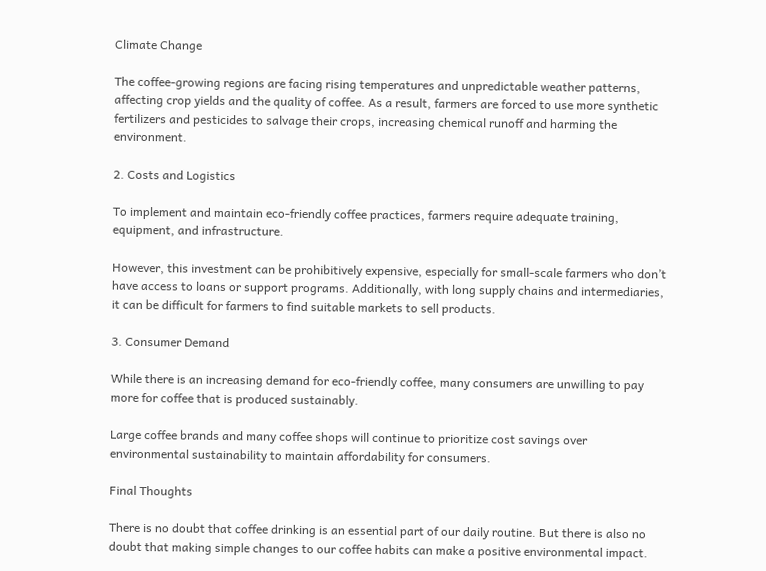Climate Change

The coffee-growing regions are facing rising temperatures and unpredictable weather patterns, affecting crop yields and the quality of coffee. As a result, farmers are forced to use more synthetic fertilizers and pesticides to salvage their crops, increasing chemical runoff and harming the environment.

2. Costs and Logistics

To implement and maintain eco-friendly coffee practices, farmers require adequate training, equipment, and infrastructure.

However, this investment can be prohibitively expensive, especially for small-scale farmers who don’t have access to loans or support programs. Additionally, with long supply chains and intermediaries, it can be difficult for farmers to find suitable markets to sell products.

3. Consumer Demand

While there is an increasing demand for eco-friendly coffee, many consumers are unwilling to pay more for coffee that is produced sustainably.

Large coffee brands and many coffee shops will continue to prioritize cost savings over environmental sustainability to maintain affordability for consumers.

Final Thoughts

There is no doubt that coffee drinking is an essential part of our daily routine. But there is also no doubt that making simple changes to our coffee habits can make a positive environmental impact.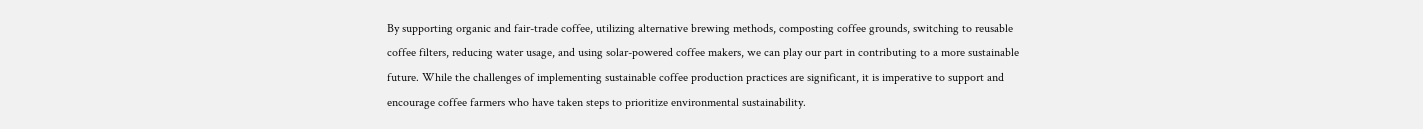By supporting organic and fair-trade coffee, utilizing alternative brewing methods, composting coffee grounds, switching to reusable coffee filters, reducing water usage, and using solar-powered coffee makers, we can play our part in contributing to a more sustainable future. While the challenges of implementing sustainable coffee production practices are significant, it is imperative to support and encourage coffee farmers who have taken steps to prioritize environmental sustainability.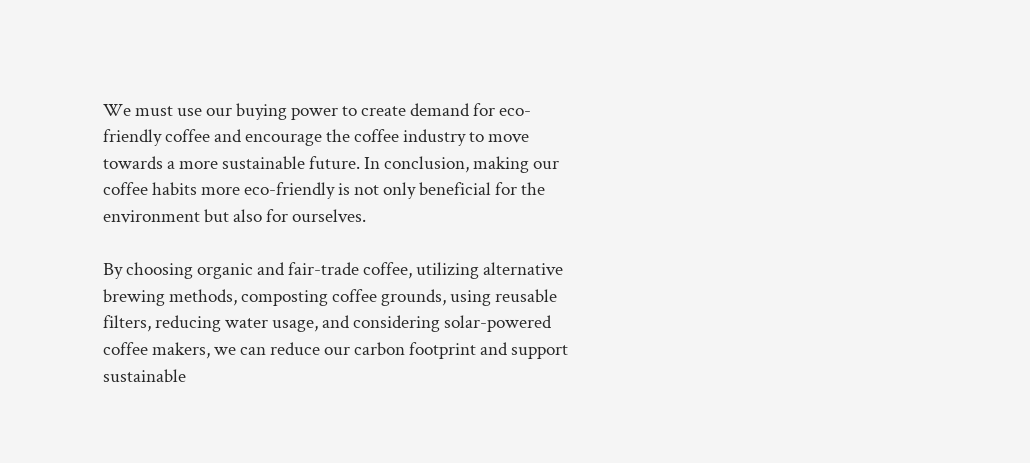We must use our buying power to create demand for eco-friendly coffee and encourage the coffee industry to move towards a more sustainable future. In conclusion, making our coffee habits more eco-friendly is not only beneficial for the environment but also for ourselves.

By choosing organic and fair-trade coffee, utilizing alternative brewing methods, composting coffee grounds, using reusable filters, reducing water usage, and considering solar-powered coffee makers, we can reduce our carbon footprint and support sustainable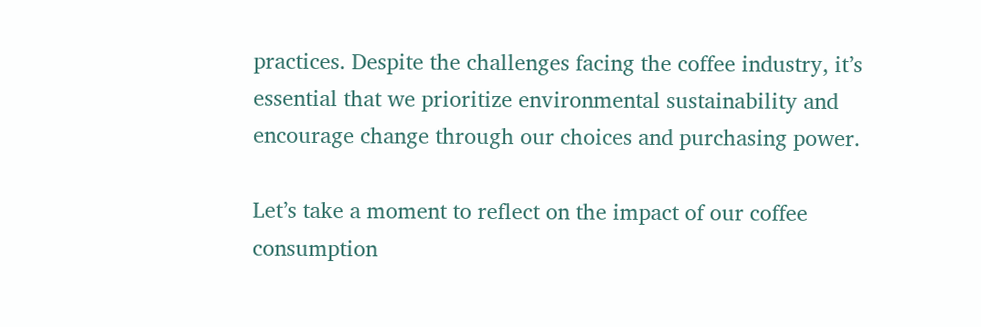practices. Despite the challenges facing the coffee industry, it’s essential that we prioritize environmental sustainability and encourage change through our choices and purchasing power.

Let’s take a moment to reflect on the impact of our coffee consumption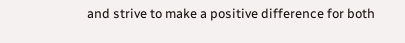and strive to make a positive difference for both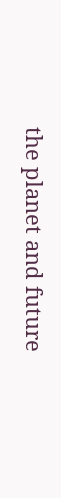the planet and future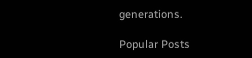generations.

Popular Posts